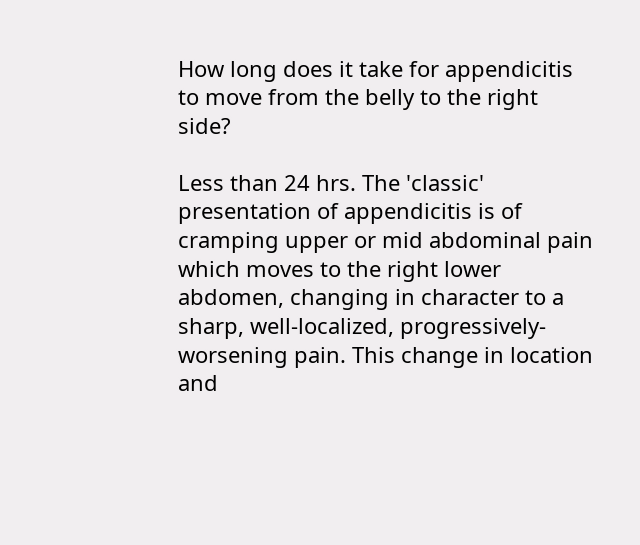How long does it take for appendicitis to move from the belly to the right side?

Less than 24 hrs. The 'classic' presentation of appendicitis is of cramping upper or mid abdominal pain which moves to the right lower abdomen, changing in character to a sharp, well-localized, progressively-worsening pain. This change in location and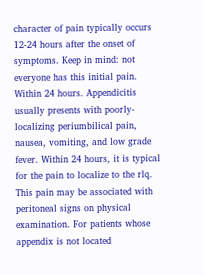character of pain typically occurs 12-24 hours after the onset of symptoms. Keep in mind: not everyone has this initial pain.
Within 24 hours. Appendicitis usually presents with poorly-localizing periumbilical pain, nausea, vomiting, and low grade fever. Within 24 hours, it is typical for the pain to localize to the rlq. This pain may be associated with peritoneal signs on physical examination. For patients whose appendix is not located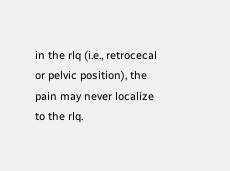in the rlq (i.e., retrocecal or pelvic position), the pain may never localize to the rlq.